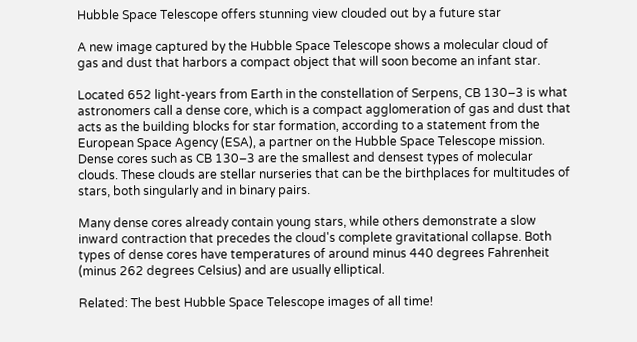Hubble Space Telescope offers stunning view clouded out by a future star

A new image captured by the Hubble Space Telescope shows a molecular cloud of gas and dust that harbors a compact object that will soon become an infant star.

Located 652 light-years from Earth in the constellation of Serpens, CB 130–3 is what astronomers call a dense core, which is a compact agglomeration of gas and dust that acts as the building blocks for star formation, according to a statement from the European Space Agency (ESA), a partner on the Hubble Space Telescope mission. Dense cores such as CB 130–3 are the smallest and densest types of molecular clouds. These clouds are stellar nurseries that can be the birthplaces for multitudes of stars, both singularly and in binary pairs.

Many dense cores already contain young stars, while others demonstrate a slow inward contraction that precedes the cloud's complete gravitational collapse. Both types of dense cores have temperatures of around minus 440 degrees Fahrenheit (minus 262 degrees Celsius) and are usually elliptical.

Related: The best Hubble Space Telescope images of all time!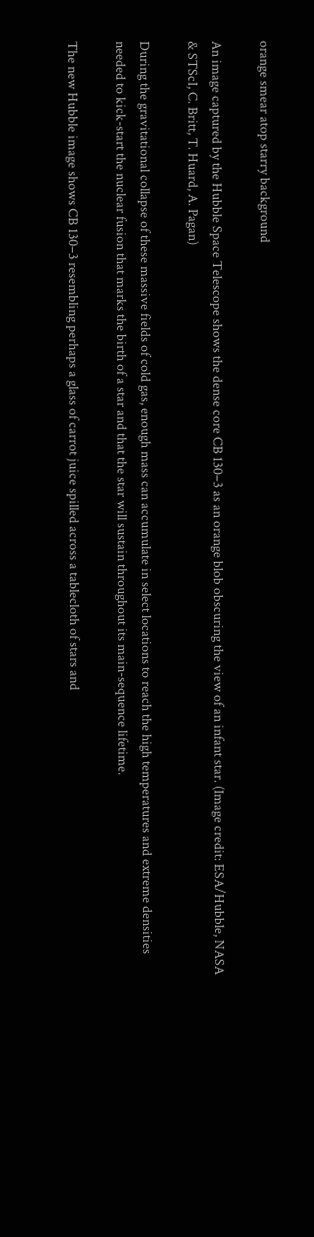orange smear atop starry background

An image captured by the Hubble Space Telescope shows the dense core CB 130–3 as an orange blob obscuring the view of an infant star. (Image credit: ESA/Hubble, NASA & STScI, C. Britt, T. Huard, A. Pagan)

During the gravitational collapse of these massive fields of cold gas, enough mass can accumulate in select locations to reach the high temperatures and extreme densities needed to kick-start the nuclear fusion that marks the birth of a star and that the star will sustain throughout its main-sequence lifetime.

The new Hubble image shows CB 130–3 resembling perhaps a glass of carrot juice spilled across a tablecloth of stars and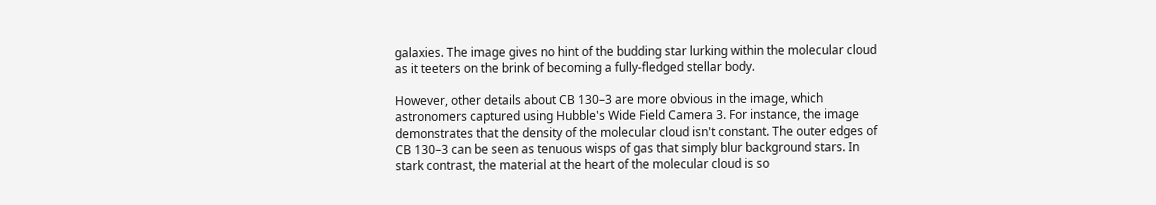galaxies. The image gives no hint of the budding star lurking within the molecular cloud as it teeters on the brink of becoming a fully-fledged stellar body.

However, other details about CB 130–3 are more obvious in the image, which astronomers captured using Hubble's Wide Field Camera 3. For instance, the image demonstrates that the density of the molecular cloud isn't constant. The outer edges of CB 130–3 can be seen as tenuous wisps of gas that simply blur background stars. In stark contrast, the material at the heart of the molecular cloud is so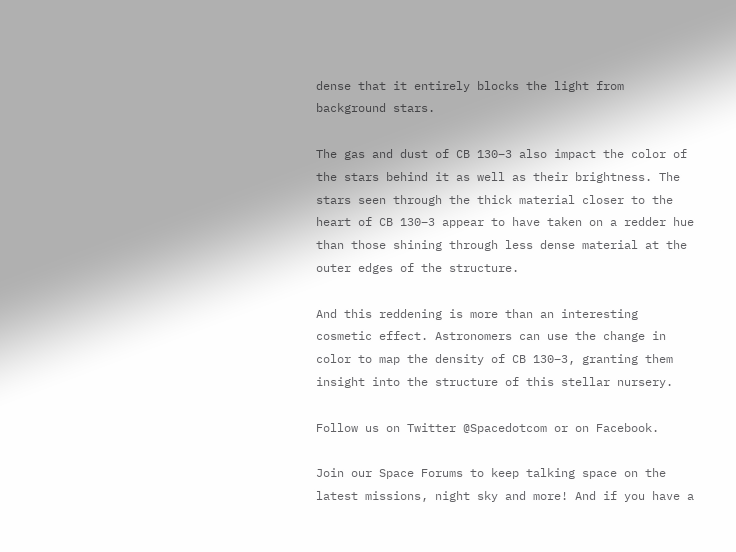dense that it entirely blocks the light from background stars.

The gas and dust of CB 130–3 also impact the color of the stars behind it as well as their brightness. The stars seen through the thick material closer to the heart of CB 130–3 appear to have taken on a redder hue than those shining through less dense material at the outer edges of the structure.

And this reddening is more than an interesting cosmetic effect. Astronomers can use the change in color to map the density of CB 130–3, granting them insight into the structure of this stellar nursery.

Follow us on Twitter @Spacedotcom or on Facebook.

Join our Space Forums to keep talking space on the latest missions, night sky and more! And if you have a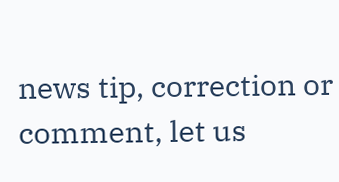news tip, correction or comment, let us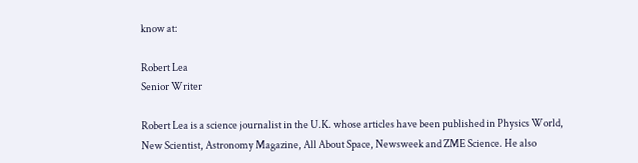know at:

Robert Lea
Senior Writer

Robert Lea is a science journalist in the U.K. whose articles have been published in Physics World, New Scientist, Astronomy Magazine, All About Space, Newsweek and ZME Science. He also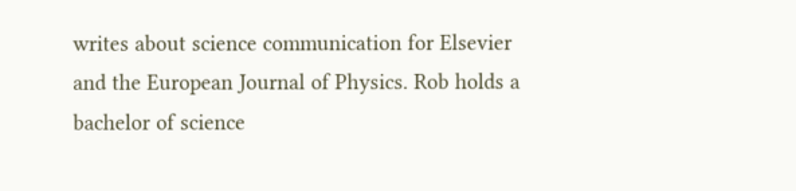writes about science communication for Elsevier and the European Journal of Physics. Rob holds a bachelor of science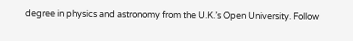degree in physics and astronomy from the U.K.’s Open University. Follow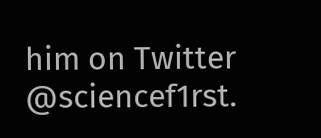him on Twitter @sciencef1rst.